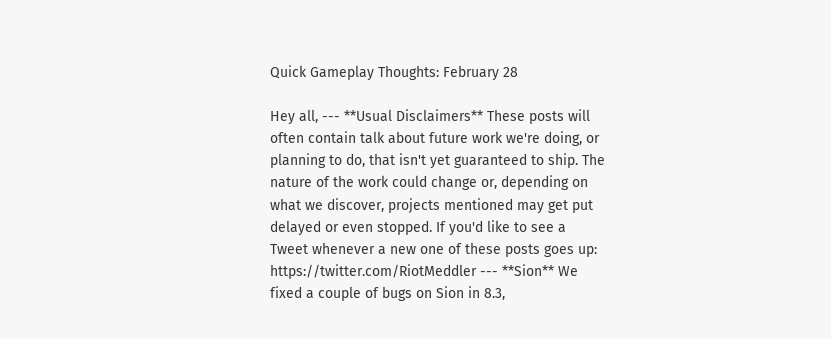Quick Gameplay Thoughts: February 28

Hey all, --- **Usual Disclaimers** These posts will often contain talk about future work we're doing, or planning to do, that isn't yet guaranteed to ship. The nature of the work could change or, depending on what we discover, projects mentioned may get put delayed or even stopped. If you'd like to see a Tweet whenever a new one of these posts goes up: https://twitter.com/RiotMeddler --- **Sion** We fixed a couple of bugs on Sion in 8.3,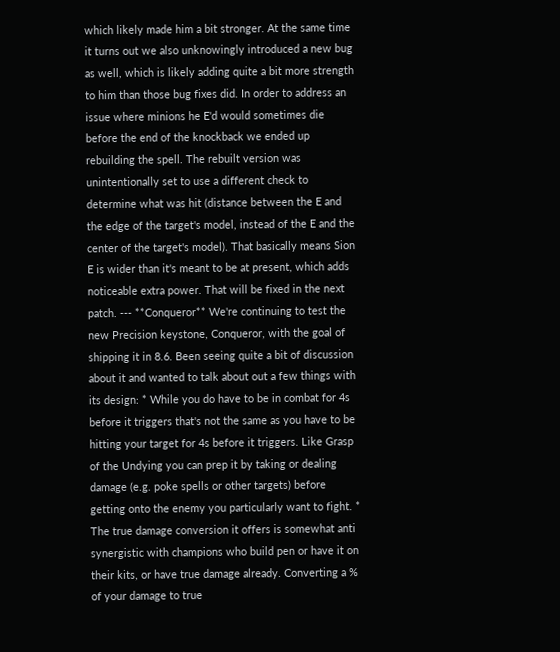which likely made him a bit stronger. At the same time it turns out we also unknowingly introduced a new bug as well, which is likely adding quite a bit more strength to him than those bug fixes did. In order to address an issue where minions he E'd would sometimes die before the end of the knockback we ended up rebuilding the spell. The rebuilt version was unintentionally set to use a different check to determine what was hit (distance between the E and the edge of the target's model, instead of the E and the center of the target's model). That basically means Sion E is wider than it's meant to be at present, which adds noticeable extra power. That will be fixed in the next patch. --- **Conqueror** We're continuing to test the new Precision keystone, Conqueror, with the goal of shipping it in 8.6. Been seeing quite a bit of discussion about it and wanted to talk about out a few things with its design: * While you do have to be in combat for 4s before it triggers that's not the same as you have to be hitting your target for 4s before it triggers. Like Grasp of the Undying you can prep it by taking or dealing damage (e.g. poke spells or other targets) before getting onto the enemy you particularly want to fight. * The true damage conversion it offers is somewhat anti synergistic with champions who build pen or have it on their kits, or have true damage already. Converting a % of your damage to true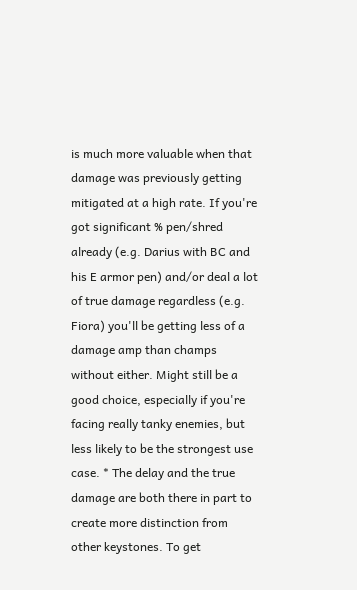is much more valuable when that damage was previously getting mitigated at a high rate. If you're got significant % pen/shred already (e.g. Darius with BC and his E armor pen) and/or deal a lot of true damage regardless (e.g. Fiora) you'll be getting less of a damage amp than champs without either. Might still be a good choice, especially if you're facing really tanky enemies, but less likely to be the strongest use case. * The delay and the true damage are both there in part to create more distinction from other keystones. To get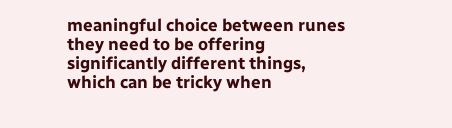meaningful choice between runes they need to be offering significantly different things, which can be tricky when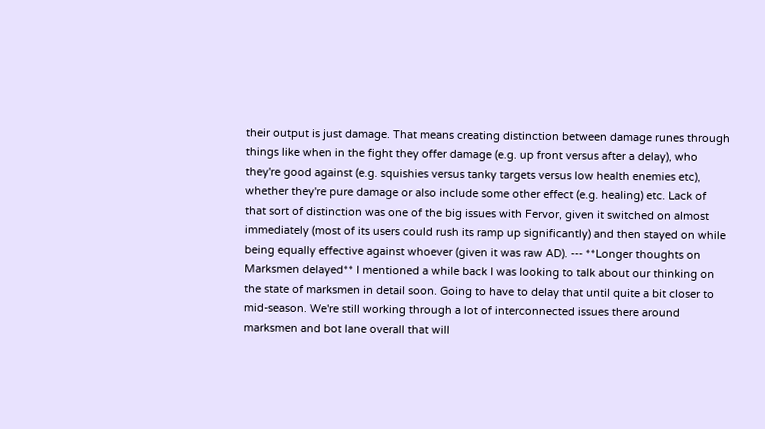their output is just damage. That means creating distinction between damage runes through things like when in the fight they offer damage (e.g. up front versus after a delay), who they're good against (e.g. squishies versus tanky targets versus low health enemies etc), whether they're pure damage or also include some other effect (e.g. healing) etc. Lack of that sort of distinction was one of the big issues with Fervor, given it switched on almost immediately (most of its users could rush its ramp up significantly) and then stayed on while being equally effective against whoever (given it was raw AD). --- **Longer thoughts on Marksmen delayed** I mentioned a while back I was looking to talk about our thinking on the state of marksmen in detail soon. Going to have to delay that until quite a bit closer to mid-season. We're still working through a lot of interconnected issues there around marksmen and bot lane overall that will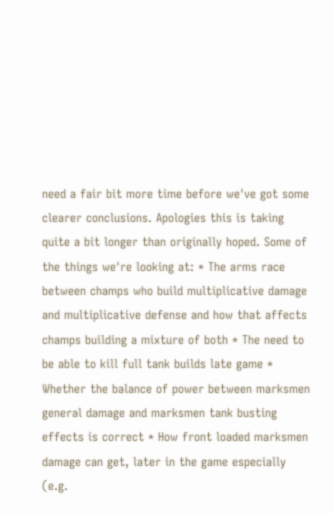need a fair bit more time before we've got some clearer conclusions. Apologies this is taking quite a bit longer than originally hoped. Some of the things we're looking at: * The arms race between champs who build multiplicative damage and multiplicative defense and how that affects champs building a mixture of both * The need to be able to kill full tank builds late game * Whether the balance of power between marksmen general damage and marksmen tank busting effects is correct * How front loaded marksmen damage can get, later in the game especially (e.g.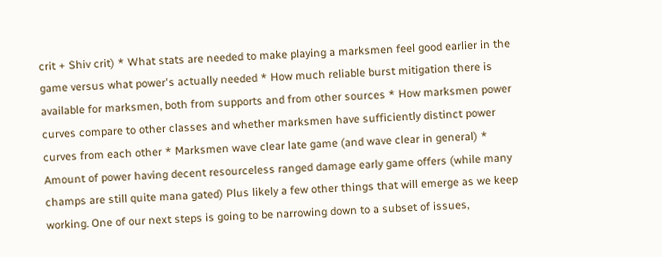crit + Shiv crit) * What stats are needed to make playing a marksmen feel good earlier in the game versus what power's actually needed * How much reliable burst mitigation there is available for marksmen, both from supports and from other sources * How marksmen power curves compare to other classes and whether marksmen have sufficiently distinct power curves from each other * Marksmen wave clear late game (and wave clear in general) * Amount of power having decent resourceless ranged damage early game offers (while many champs are still quite mana gated) Plus likely a few other things that will emerge as we keep working. One of our next steps is going to be narrowing down to a subset of issues,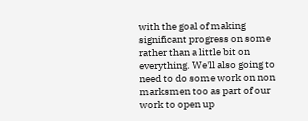with the goal of making significant progress on some rather than a little bit on everything. We'll also going to need to do some work on non marksmen too as part of our work to open up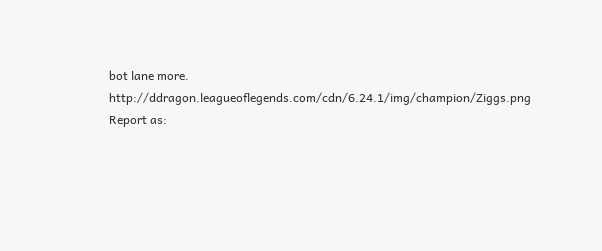bot lane more. http://ddragon.leagueoflegends.com/cdn/6.24.1/img/champion/Ziggs.png
Report as: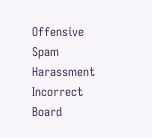Offensive Spam Harassment Incorrect Board